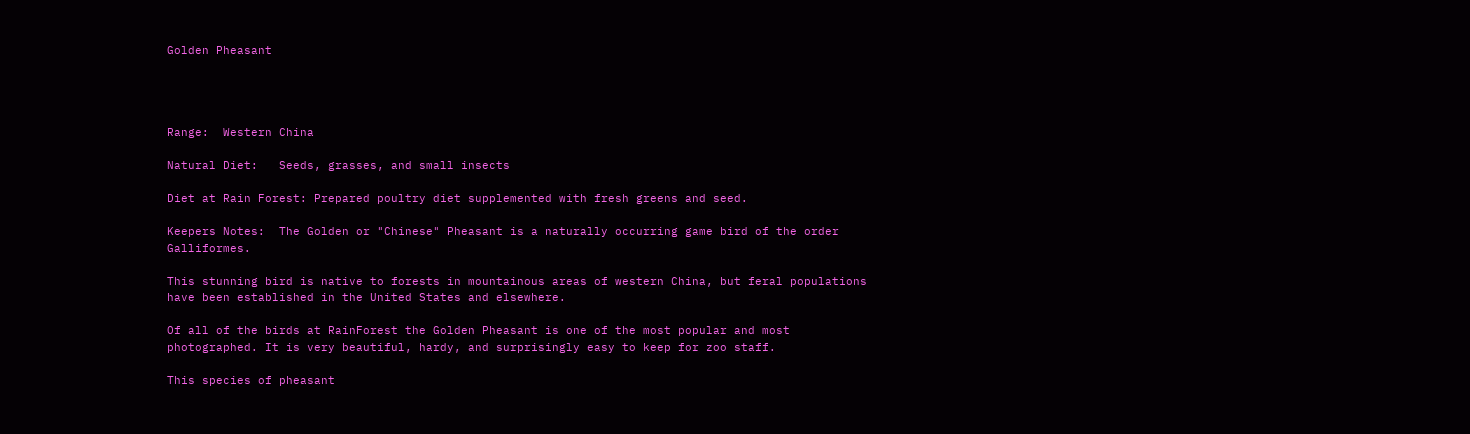Golden Pheasant




Range:  Western China

Natural Diet:   Seeds, grasses, and small insects

Diet at Rain Forest: Prepared poultry diet supplemented with fresh greens and seed.

Keepers Notes:  The Golden or "Chinese" Pheasant is a naturally occurring game bird of the order Galliformes.

This stunning bird is native to forests in mountainous areas of western China, but feral populations have been established in the United States and elsewhere.

Of all of the birds at RainForest the Golden Pheasant is one of the most popular and most photographed. It is very beautiful, hardy, and surprisingly easy to keep for zoo staff.

This species of pheasant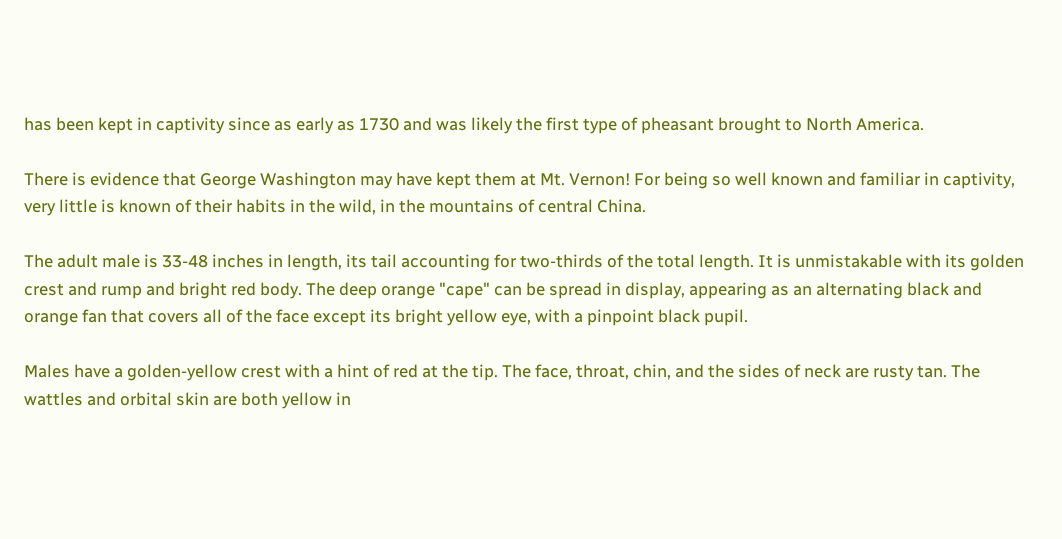has been kept in captivity since as early as 1730 and was likely the first type of pheasant brought to North America.

There is evidence that George Washington may have kept them at Mt. Vernon! For being so well known and familiar in captivity, very little is known of their habits in the wild, in the mountains of central China.

The adult male is 33-48 inches in length, its tail accounting for two-thirds of the total length. It is unmistakable with its golden crest and rump and bright red body. The deep orange "cape" can be spread in display, appearing as an alternating black and orange fan that covers all of the face except its bright yellow eye, with a pinpoint black pupil.

Males have a golden-yellow crest with a hint of red at the tip. The face, throat, chin, and the sides of neck are rusty tan. The wattles and orbital skin are both yellow in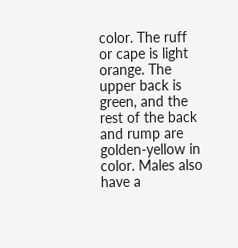color. The ruff or cape is light orange. The upper back is green, and the rest of the back and rump are golden-yellow in color. Males also have a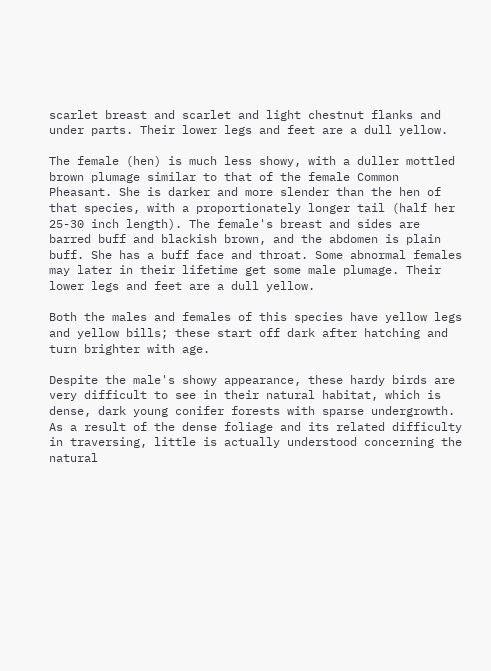scarlet breast and scarlet and light chestnut flanks and under parts. Their lower legs and feet are a dull yellow.

The female (hen) is much less showy, with a duller mottled brown plumage similar to that of the female Common Pheasant. She is darker and more slender than the hen of that species, with a proportionately longer tail (half her 25-30 inch length). The female's breast and sides are barred buff and blackish brown, and the abdomen is plain buff. She has a buff face and throat. Some abnormal females may later in their lifetime get some male plumage. Their lower legs and feet are a dull yellow.

Both the males and females of this species have yellow legs and yellow bills; these start off dark after hatching and turn brighter with age.

Despite the male's showy appearance, these hardy birds are very difficult to see in their natural habitat, which is dense, dark young conifer forests with sparse undergrowth. As a result of the dense foliage and its related difficulty in traversing, little is actually understood concerning the natural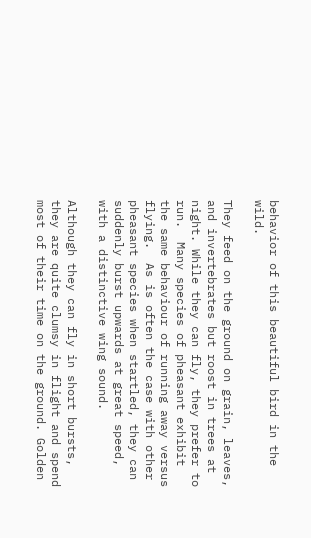behavior of this beautiful bird in the wild.

They feed on the ground on grain, leaves, and invertebrates but roost in trees at night. While they can fly, they prefer to run.  Many species of pheasant exhibit the same behaviour of running away versus flying.  As is often the case with other pheasant species when startled, they can suddenly burst upwards at great speed, with a distinctive wing sound.

Although they can fly in short bursts, they are quite clumsy in flight and spend most of their time on the ground. Golden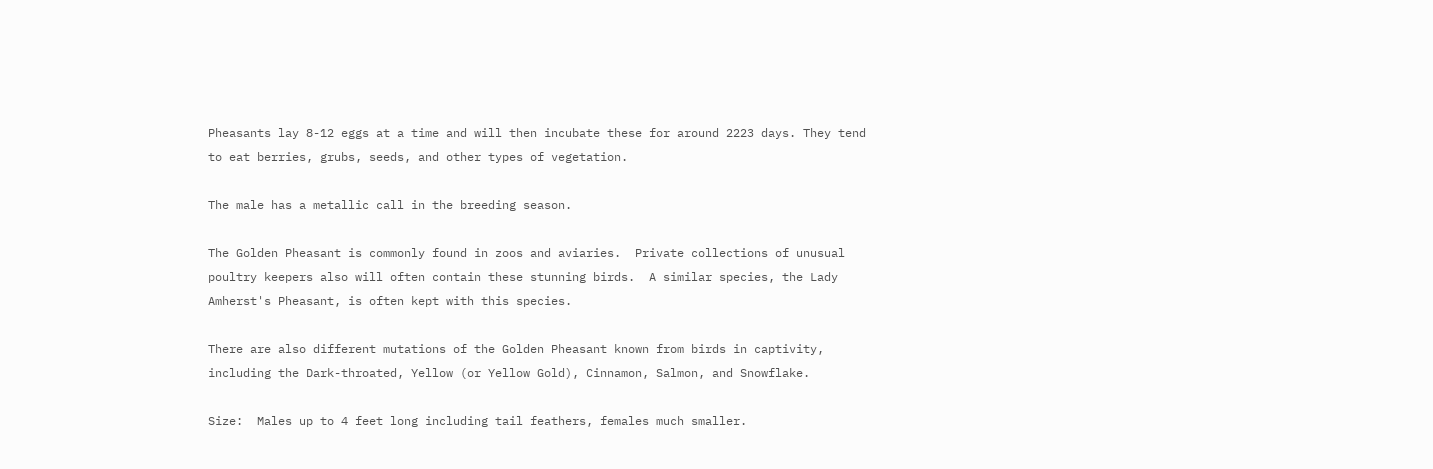Pheasants lay 8-12 eggs at a time and will then incubate these for around 2223 days. They tend to eat berries, grubs, seeds, and other types of vegetation.

The male has a metallic call in the breeding season.

The Golden Pheasant is commonly found in zoos and aviaries.  Private collections of unusual poultry keepers also will often contain these stunning birds.  A similar species, the Lady Amherst's Pheasant, is often kept with this species.

There are also different mutations of the Golden Pheasant known from birds in captivity, including the Dark-throated, Yellow (or Yellow Gold), Cinnamon, Salmon, and Snowflake.

Size:  Males up to 4 feet long including tail feathers, females much smaller.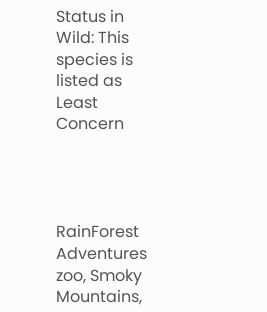Status in Wild: This species is listed as Least Concern




RainForest Adventures zoo, Smoky Mountains,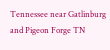Tennessee near Gatlinburg and Pigeon Forge TN